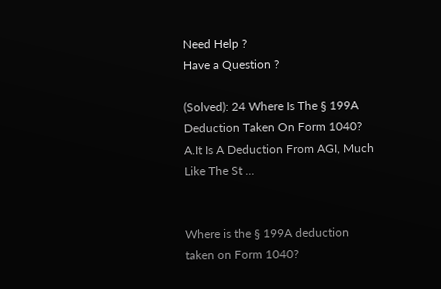Need Help ?
Have a Question ?

(Solved): 24 Where Is The § 199A Deduction Taken On Form 1040? A.It Is A Deduction From AGI, Much Like The St ...


Where is the § 199A deduction taken on Form 1040?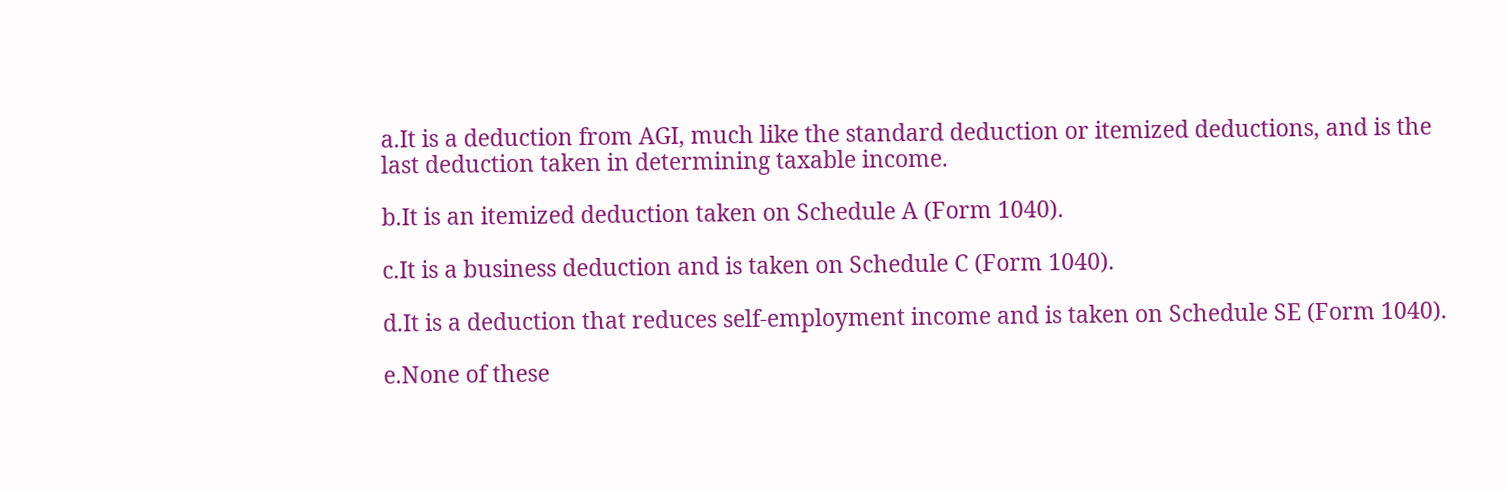a.It is a deduction from AGI, much like the standard deduction or itemized deductions, and is the last deduction taken in determining taxable income.

b.It is an itemized deduction taken on Schedule A (Form 1040).

c.It is a business deduction and is taken on Schedule C (Form 1040).

d.It is a deduction that reduces self-employment income and is taken on Schedule SE (Form 1040).

e.None of these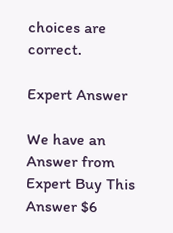choices are correct.

Expert Answer

We have an Answer from Expert Buy This Answer $6